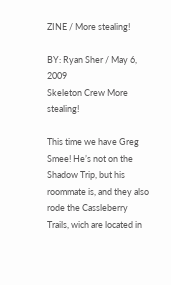ZINE / More stealing!

BY: Ryan Sher / May 6, 2009
Skeleton Crew More stealing!

This time we have Greg Smee! He’s not on the Shadow Trip, but his roommate is, and they also rode the Cassleberry Trails, wich are located in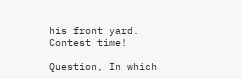his front yard. Contest time!

Question, In which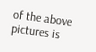of the above pictures is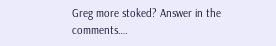Greg more stoked? Answer in the comments….